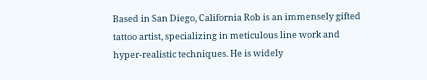Based in San Diego, California Rob is an immensely gifted tattoo artist, specializing in meticulous line work and hyper-realistic techniques. He is widely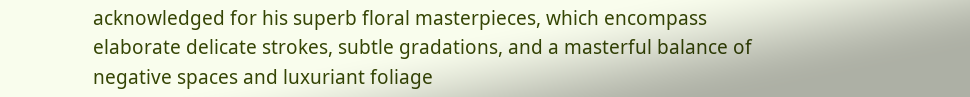acknowledged for his superb floral masterpieces, which encompass elaborate delicate strokes, subtle gradations, and a masterful balance of negative spaces and luxuriant foliage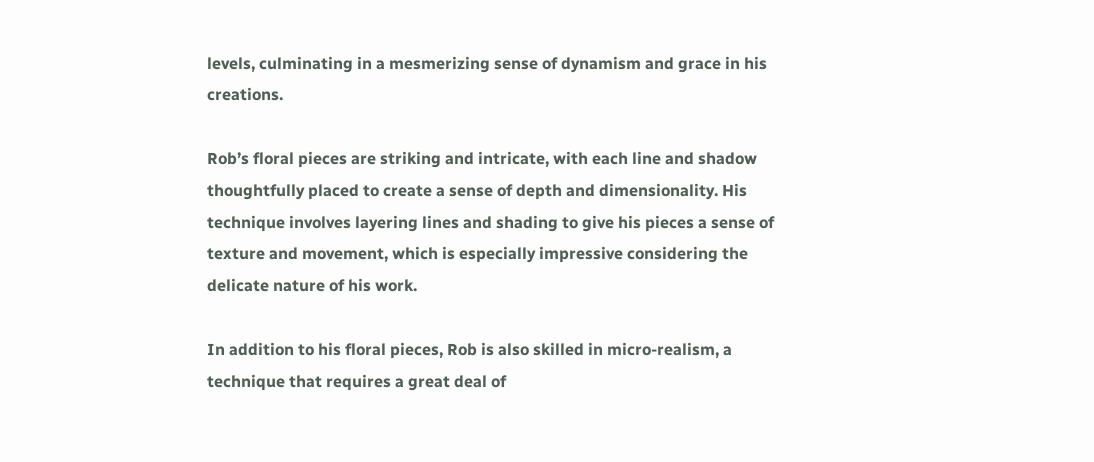levels, culminating in a mesmerizing sense of dynamism and grace in his creations.

Rob’s floral pieces are striking and intricate, with each line and shadow thoughtfully placed to create a sense of depth and dimensionality. His technique involves layering lines and shading to give his pieces a sense of texture and movement, which is especially impressive considering the delicate nature of his work.

In addition to his floral pieces, Rob is also skilled in micro-realism, a technique that requires a great deal of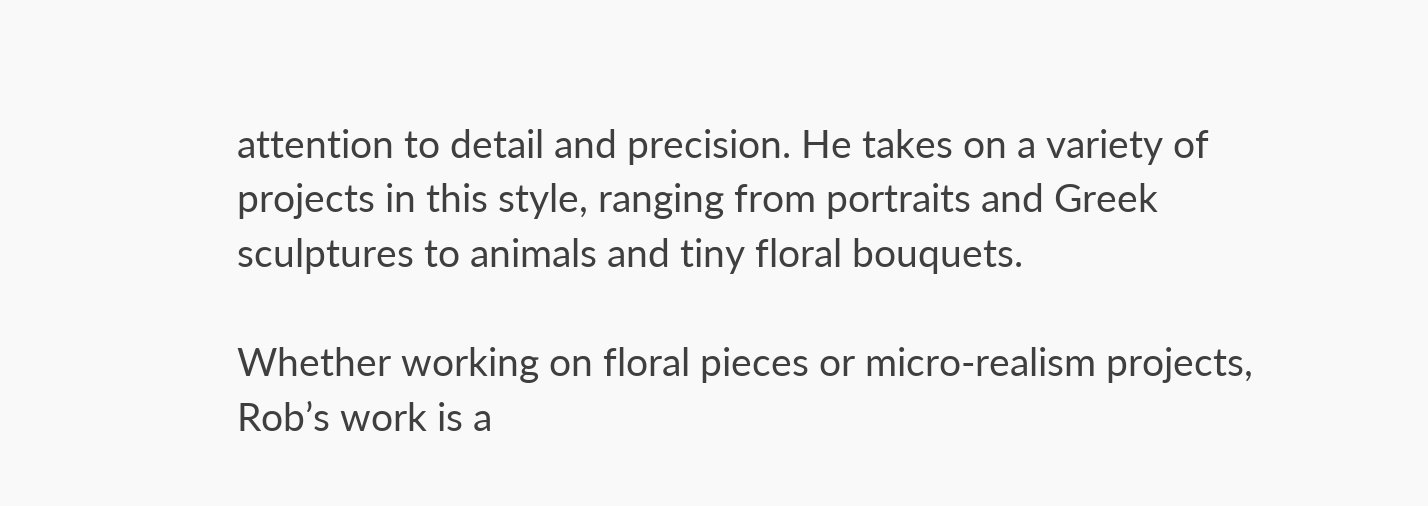attention to detail and precision. He takes on a variety of projects in this style, ranging from portraits and Greek sculptures to animals and tiny floral bouquets.

Whether working on floral pieces or micro-realism projects, Rob’s work is a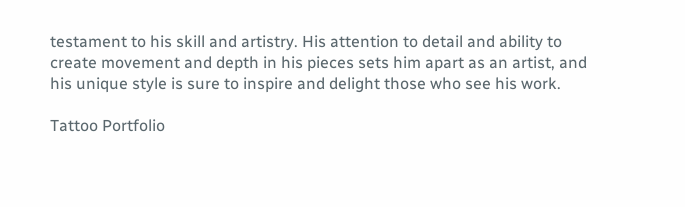testament to his skill and artistry. His attention to detail and ability to create movement and depth in his pieces sets him apart as an artist, and his unique style is sure to inspire and delight those who see his work.

Tattoo Portfolio